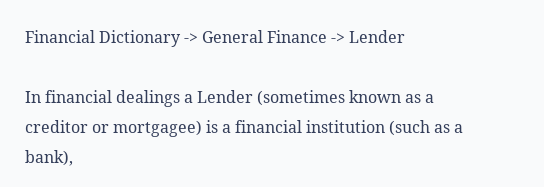Financial Dictionary -> General Finance -> Lender

In financial dealings a Lender (sometimes known as a creditor or mortgagee) is a financial institution (such as a bank),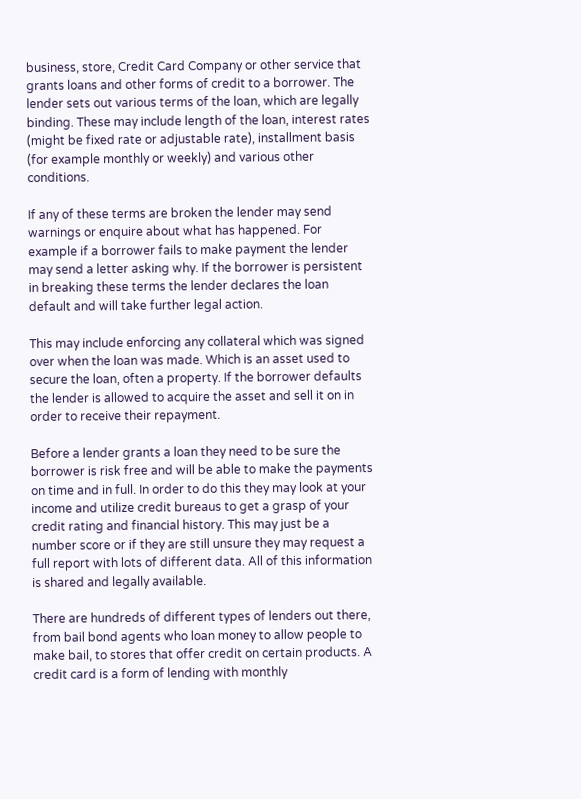business, store, Credit Card Company or other service that grants loans and other forms of credit to a borrower. The lender sets out various terms of the loan, which are legally binding. These may include length of the loan, interest rates (might be fixed rate or adjustable rate), installment basis (for example monthly or weekly) and various other conditions.

If any of these terms are broken the lender may send warnings or enquire about what has happened. For example if a borrower fails to make payment the lender may send a letter asking why. If the borrower is persistent in breaking these terms the lender declares the loan default and will take further legal action.

This may include enforcing any collateral which was signed over when the loan was made. Which is an asset used to secure the loan, often a property. If the borrower defaults the lender is allowed to acquire the asset and sell it on in order to receive their repayment.

Before a lender grants a loan they need to be sure the borrower is risk free and will be able to make the payments on time and in full. In order to do this they may look at your income and utilize credit bureaus to get a grasp of your credit rating and financial history. This may just be a number score or if they are still unsure they may request a full report with lots of different data. All of this information is shared and legally available.

There are hundreds of different types of lenders out there, from bail bond agents who loan money to allow people to make bail, to stores that offer credit on certain products. A credit card is a form of lending with monthly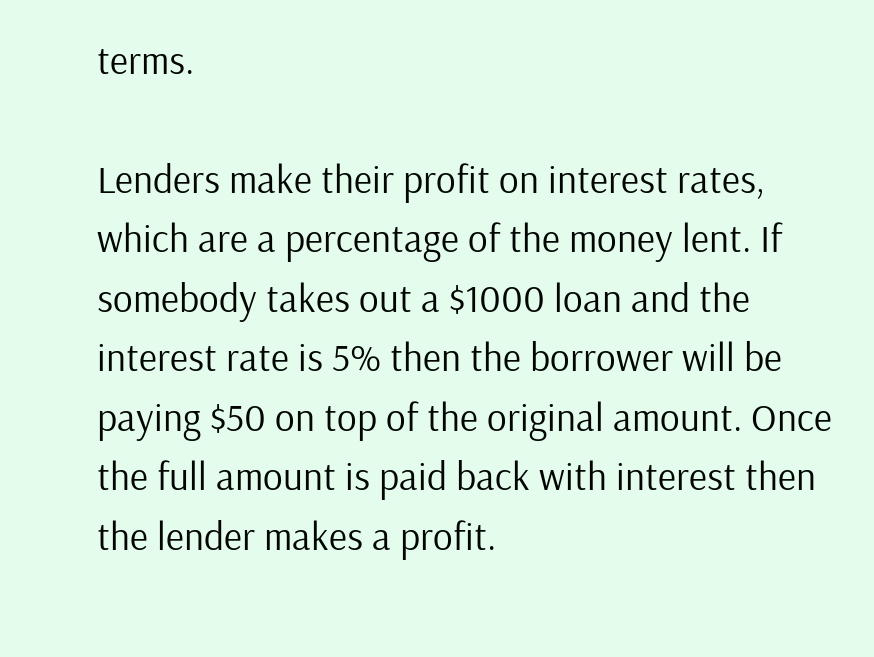terms.

Lenders make their profit on interest rates, which are a percentage of the money lent. If somebody takes out a $1000 loan and the interest rate is 5% then the borrower will be paying $50 on top of the original amount. Once the full amount is paid back with interest then the lender makes a profit.